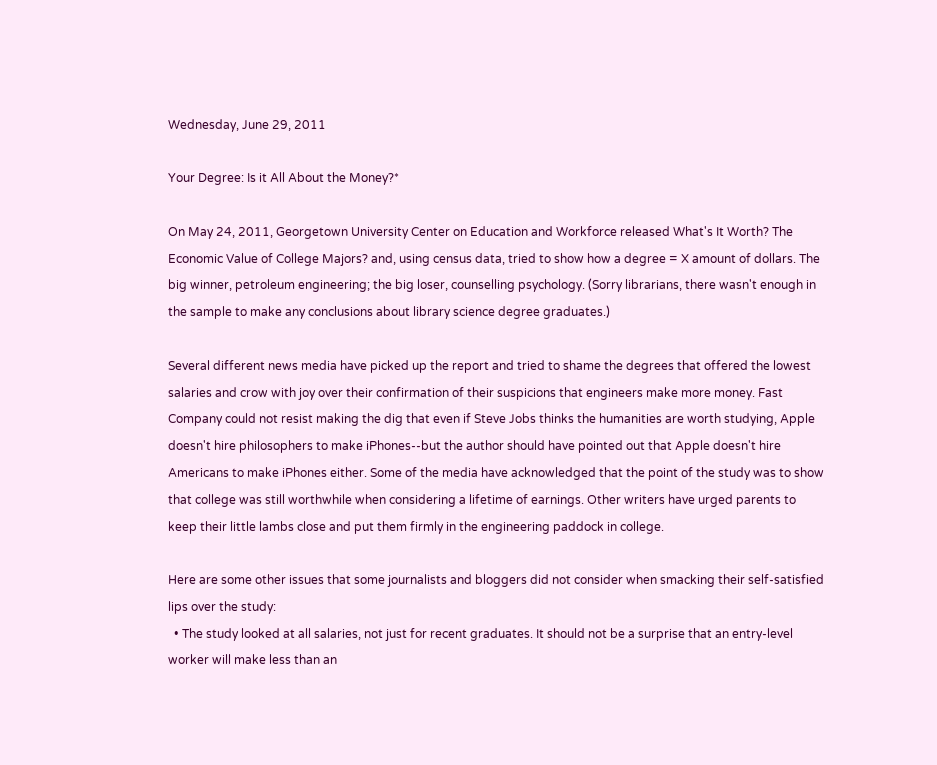Wednesday, June 29, 2011

Your Degree: Is it All About the Money?*

On May 24, 2011, Georgetown University Center on Education and Workforce released What's It Worth? The Economic Value of College Majors? and, using census data, tried to show how a degree = X amount of dollars. The big winner, petroleum engineering; the big loser, counselling psychology. (Sorry librarians, there wasn't enough in the sample to make any conclusions about library science degree graduates.)

Several different news media have picked up the report and tried to shame the degrees that offered the lowest salaries and crow with joy over their confirmation of their suspicions that engineers make more money. Fast Company could not resist making the dig that even if Steve Jobs thinks the humanities are worth studying, Apple doesn't hire philosophers to make iPhones--but the author should have pointed out that Apple doesn't hire Americans to make iPhones either. Some of the media have acknowledged that the point of the study was to show that college was still worthwhile when considering a lifetime of earnings. Other writers have urged parents to keep their little lambs close and put them firmly in the engineering paddock in college.

Here are some other issues that some journalists and bloggers did not consider when smacking their self-satisfied lips over the study:
  • The study looked at all salaries, not just for recent graduates. It should not be a surprise that an entry-level worker will make less than an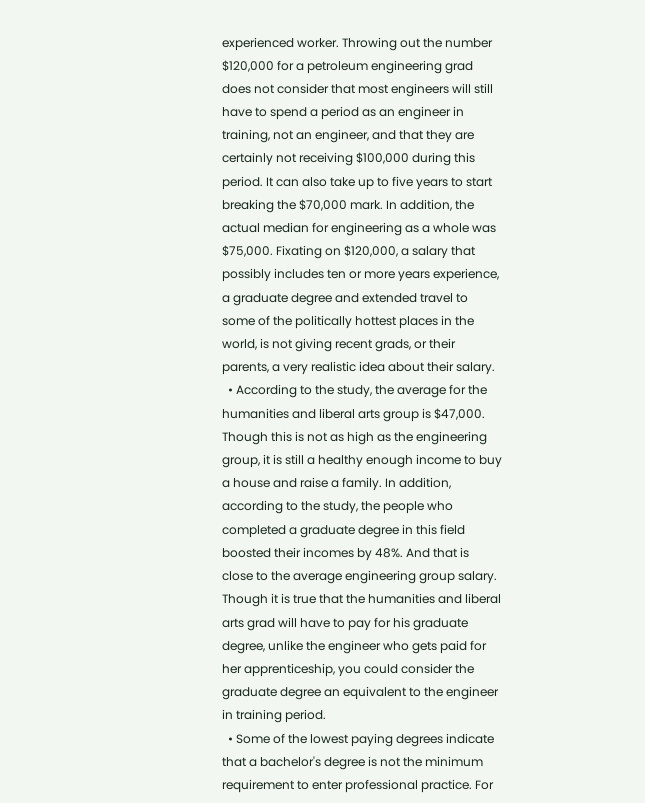experienced worker. Throwing out the number $120,000 for a petroleum engineering grad does not consider that most engineers will still have to spend a period as an engineer in training, not an engineer, and that they are certainly not receiving $100,000 during this period. It can also take up to five years to start breaking the $70,000 mark. In addition, the actual median for engineering as a whole was $75,000. Fixating on $120,000, a salary that possibly includes ten or more years experience, a graduate degree and extended travel to some of the politically hottest places in the world, is not giving recent grads, or their parents, a very realistic idea about their salary.
  • According to the study, the average for the humanities and liberal arts group is $47,000. Though this is not as high as the engineering group, it is still a healthy enough income to buy a house and raise a family. In addition, according to the study, the people who completed a graduate degree in this field boosted their incomes by 48%. And that is close to the average engineering group salary. Though it is true that the humanities and liberal arts grad will have to pay for his graduate degree, unlike the engineer who gets paid for her apprenticeship, you could consider the graduate degree an equivalent to the engineer in training period.
  • Some of the lowest paying degrees indicate that a bachelor's degree is not the minimum requirement to enter professional practice. For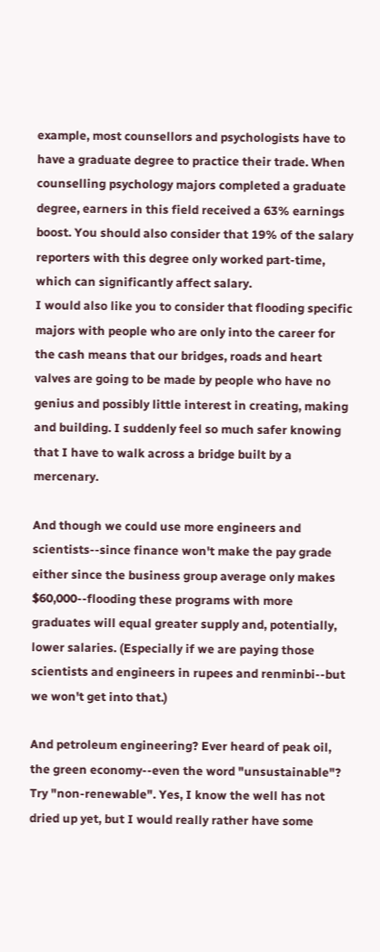example, most counsellors and psychologists have to have a graduate degree to practice their trade. When counselling psychology majors completed a graduate degree, earners in this field received a 63% earnings boost. You should also consider that 19% of the salary reporters with this degree only worked part-time, which can significantly affect salary.
I would also like you to consider that flooding specific majors with people who are only into the career for the cash means that our bridges, roads and heart valves are going to be made by people who have no genius and possibly little interest in creating, making and building. I suddenly feel so much safer knowing that I have to walk across a bridge built by a mercenary.

And though we could use more engineers and scientists--since finance won't make the pay grade either since the business group average only makes $60,000--flooding these programs with more graduates will equal greater supply and, potentially, lower salaries. (Especially if we are paying those scientists and engineers in rupees and renminbi--but we won't get into that.)

And petroleum engineering? Ever heard of peak oil, the green economy--even the word "unsustainable"? Try "non-renewable". Yes, I know the well has not dried up yet, but I would really rather have some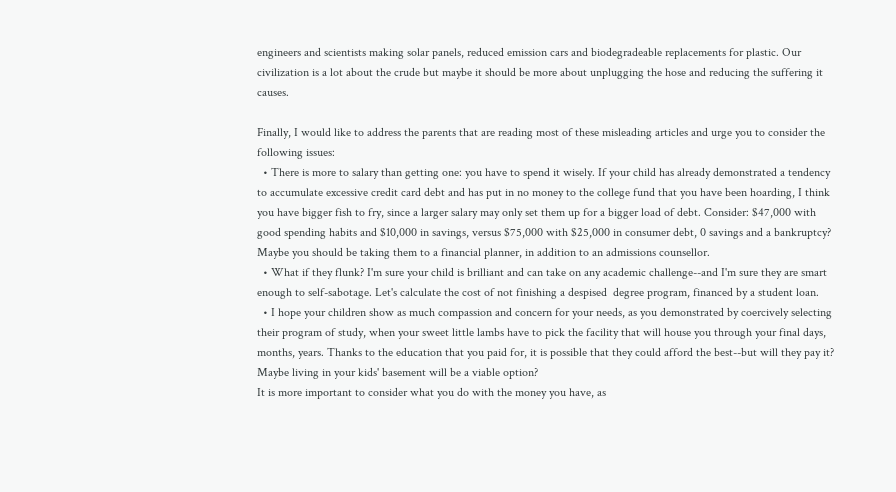engineers and scientists making solar panels, reduced emission cars and biodegradeable replacements for plastic. Our civilization is a lot about the crude but maybe it should be more about unplugging the hose and reducing the suffering it causes.

Finally, I would like to address the parents that are reading most of these misleading articles and urge you to consider the following issues:
  • There is more to salary than getting one: you have to spend it wisely. If your child has already demonstrated a tendency to accumulate excessive credit card debt and has put in no money to the college fund that you have been hoarding, I think you have bigger fish to fry, since a larger salary may only set them up for a bigger load of debt. Consider: $47,000 with good spending habits and $10,000 in savings, versus $75,000 with $25,000 in consumer debt, 0 savings and a bankruptcy? Maybe you should be taking them to a financial planner, in addition to an admissions counsellor.
  • What if they flunk? I'm sure your child is brilliant and can take on any academic challenge--and I'm sure they are smart enough to self-sabotage. Let's calculate the cost of not finishing a despised  degree program, financed by a student loan.
  • I hope your children show as much compassion and concern for your needs, as you demonstrated by coercively selecting their program of study, when your sweet little lambs have to pick the facility that will house you through your final days, months, years. Thanks to the education that you paid for, it is possible that they could afford the best--but will they pay it? Maybe living in your kids' basement will be a viable option?
It is more important to consider what you do with the money you have, as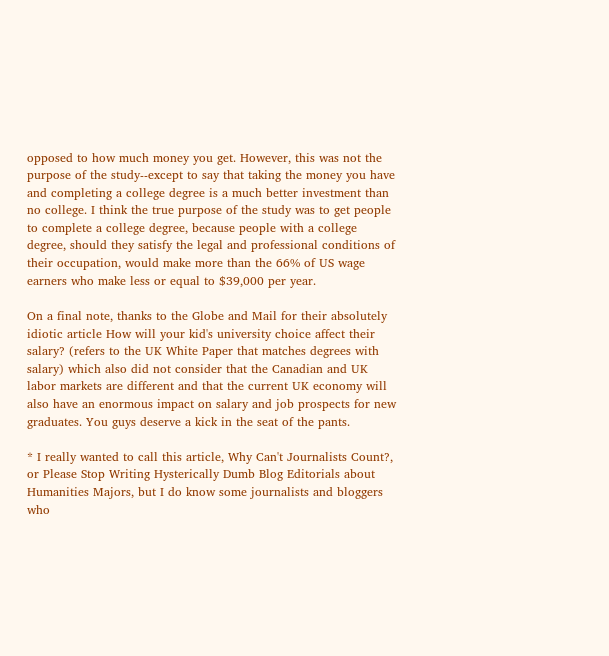opposed to how much money you get. However, this was not the purpose of the study--except to say that taking the money you have and completing a college degree is a much better investment than no college. I think the true purpose of the study was to get people to complete a college degree, because people with a college degree, should they satisfy the legal and professional conditions of their occupation, would make more than the 66% of US wage earners who make less or equal to $39,000 per year.

On a final note, thanks to the Globe and Mail for their absolutely idiotic article How will your kid's university choice affect their salary? (refers to the UK White Paper that matches degrees with salary) which also did not consider that the Canadian and UK labor markets are different and that the current UK economy will also have an enormous impact on salary and job prospects for new graduates. You guys deserve a kick in the seat of the pants.

* I really wanted to call this article, Why Can't Journalists Count?, or Please Stop Writing Hysterically Dumb Blog Editorials about Humanities Majors, but I do know some journalists and bloggers who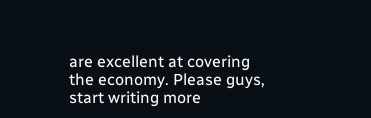are excellent at covering the economy. Please guys, start writing more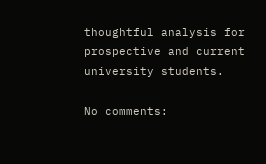thoughtful analysis for prospective and current university students.

No comments: